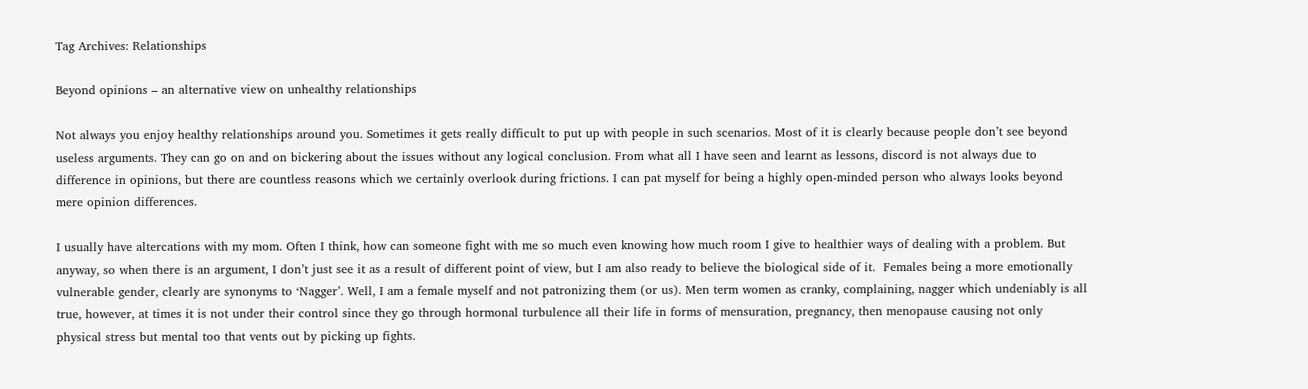Tag Archives: Relationships

Beyond opinions – an alternative view on unhealthy relationships

Not always you enjoy healthy relationships around you. Sometimes it gets really difficult to put up with people in such scenarios. Most of it is clearly because people don’t see beyond useless arguments. They can go on and on bickering about the issues without any logical conclusion. From what all I have seen and learnt as lessons, discord is not always due to difference in opinions, but there are countless reasons which we certainly overlook during frictions. I can pat myself for being a highly open-minded person who always looks beyond mere opinion differences.

I usually have altercations with my mom. Often I think, how can someone fight with me so much even knowing how much room I give to healthier ways of dealing with a problem. But anyway, so when there is an argument, I don’t just see it as a result of different point of view, but I am also ready to believe the biological side of it.  Females being a more emotionally vulnerable gender, clearly are synonyms to ‘Nagger’. Well, I am a female myself and not patronizing them (or us). Men term women as cranky, complaining, nagger which undeniably is all true, however, at times it is not under their control since they go through hormonal turbulence all their life in forms of mensuration, pregnancy, then menopause causing not only physical stress but mental too that vents out by picking up fights.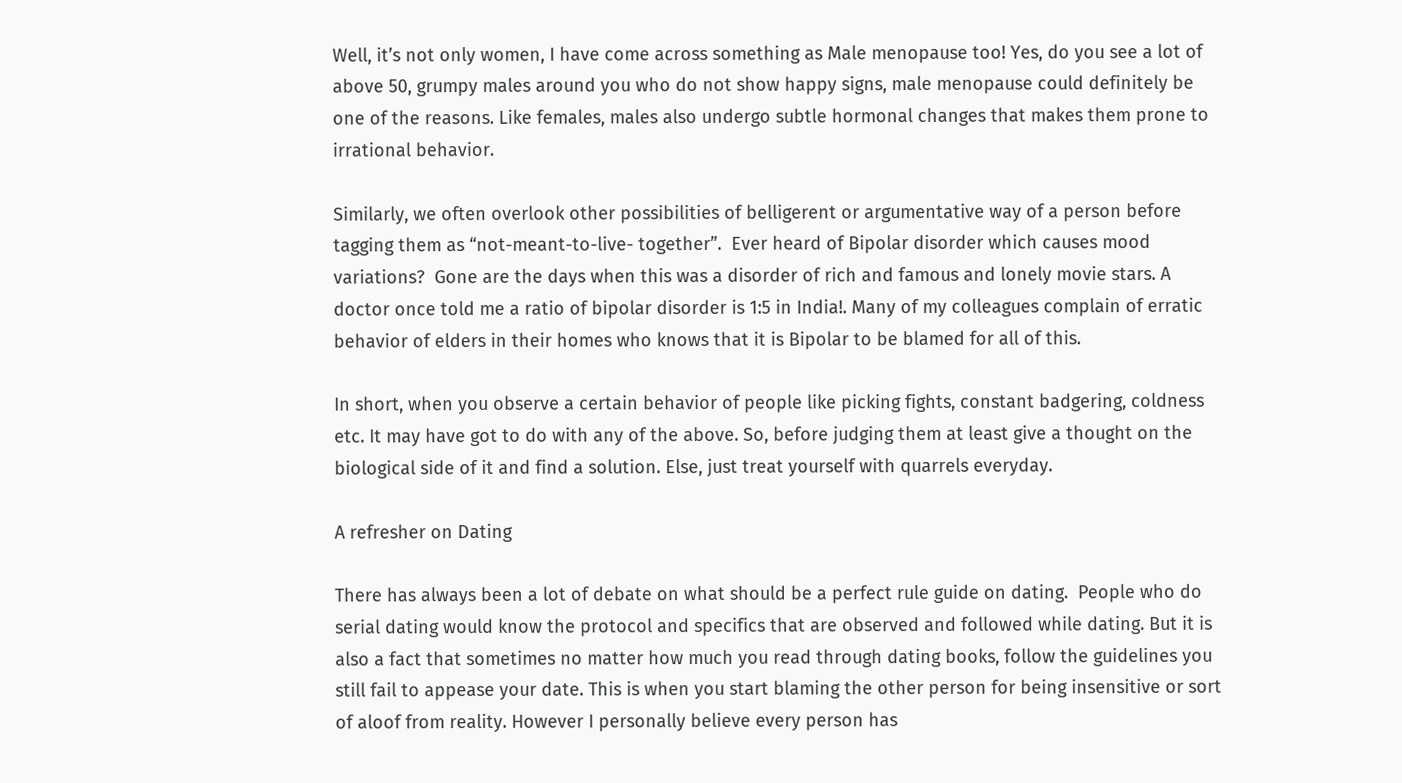Well, it’s not only women, I have come across something as Male menopause too! Yes, do you see a lot of above 50, grumpy males around you who do not show happy signs, male menopause could definitely be one of the reasons. Like females, males also undergo subtle hormonal changes that makes them prone to irrational behavior.

Similarly, we often overlook other possibilities of belligerent or argumentative way of a person before tagging them as “not-meant-to-live- together”.  Ever heard of Bipolar disorder which causes mood variations?  Gone are the days when this was a disorder of rich and famous and lonely movie stars. A doctor once told me a ratio of bipolar disorder is 1:5 in India!. Many of my colleagues complain of erratic behavior of elders in their homes who knows that it is Bipolar to be blamed for all of this.

In short, when you observe a certain behavior of people like picking fights, constant badgering, coldness etc. It may have got to do with any of the above. So, before judging them at least give a thought on the biological side of it and find a solution. Else, just treat yourself with quarrels everyday.

A refresher on Dating

There has always been a lot of debate on what should be a perfect rule guide on dating.  People who do serial dating would know the protocol and specifics that are observed and followed while dating. But it is also a fact that sometimes no matter how much you read through dating books, follow the guidelines you still fail to appease your date. This is when you start blaming the other person for being insensitive or sort of aloof from reality. However I personally believe every person has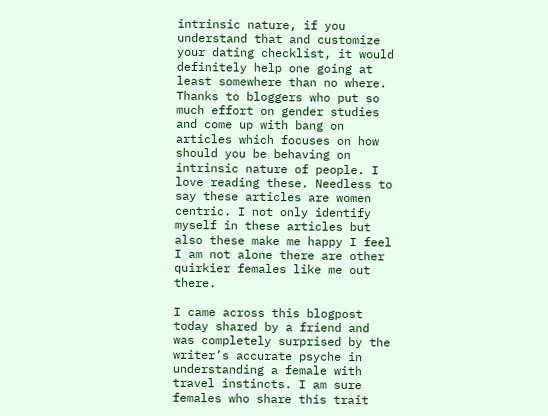intrinsic nature, if you understand that and customize your dating checklist, it would definitely help one going at least somewhere than no where.  Thanks to bloggers who put so much effort on gender studies and come up with bang on articles which focuses on how should you be behaving on intrinsic nature of people. I love reading these. Needless to say these articles are women centric. I not only identify myself in these articles but also these make me happy I feel I am not alone there are other quirkier females like me out there.

I came across this blogpost today shared by a friend and was completely surprised by the writer’s accurate psyche in understanding a female with travel instincts. I am sure females who share this trait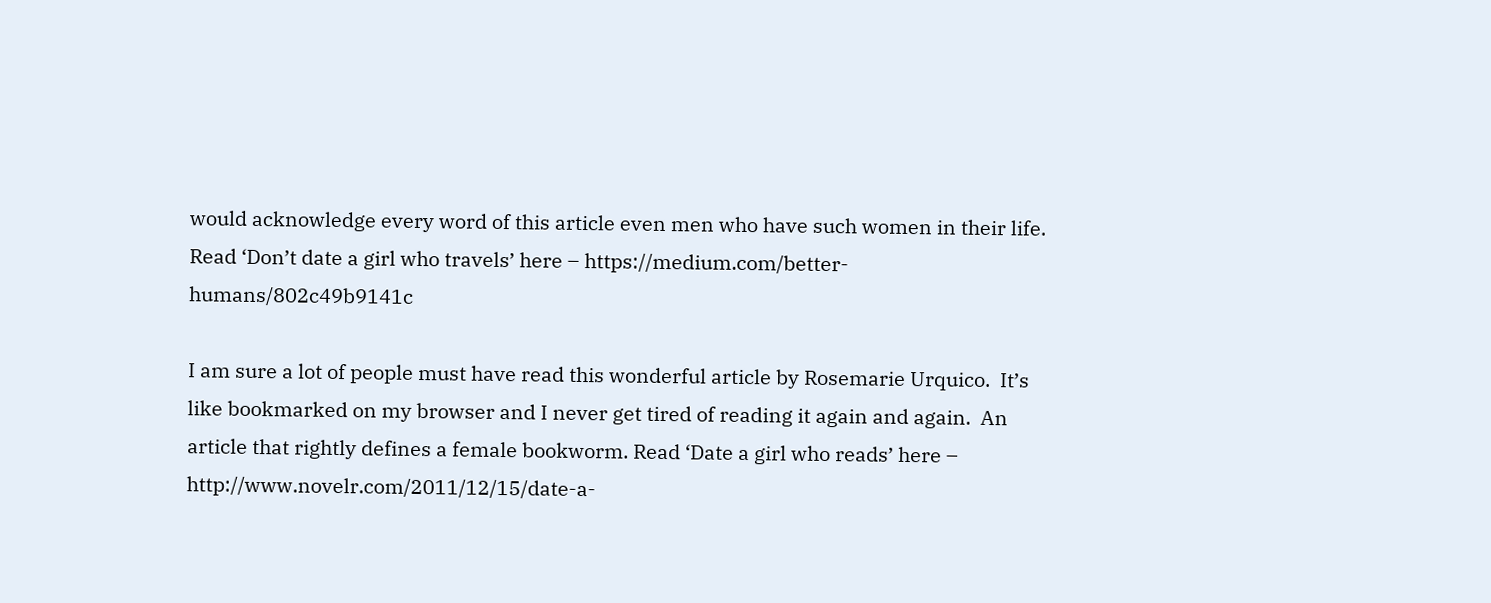would acknowledge every word of this article even men who have such women in their life. Read ‘Don’t date a girl who travels’ here – https://medium.com/better-humans/802c49b9141c

I am sure a lot of people must have read this wonderful article by Rosemarie Urquico.  It’s like bookmarked on my browser and I never get tired of reading it again and again.  An article that rightly defines a female bookworm. Read ‘Date a girl who reads’ here – http://www.novelr.com/2011/12/15/date-a-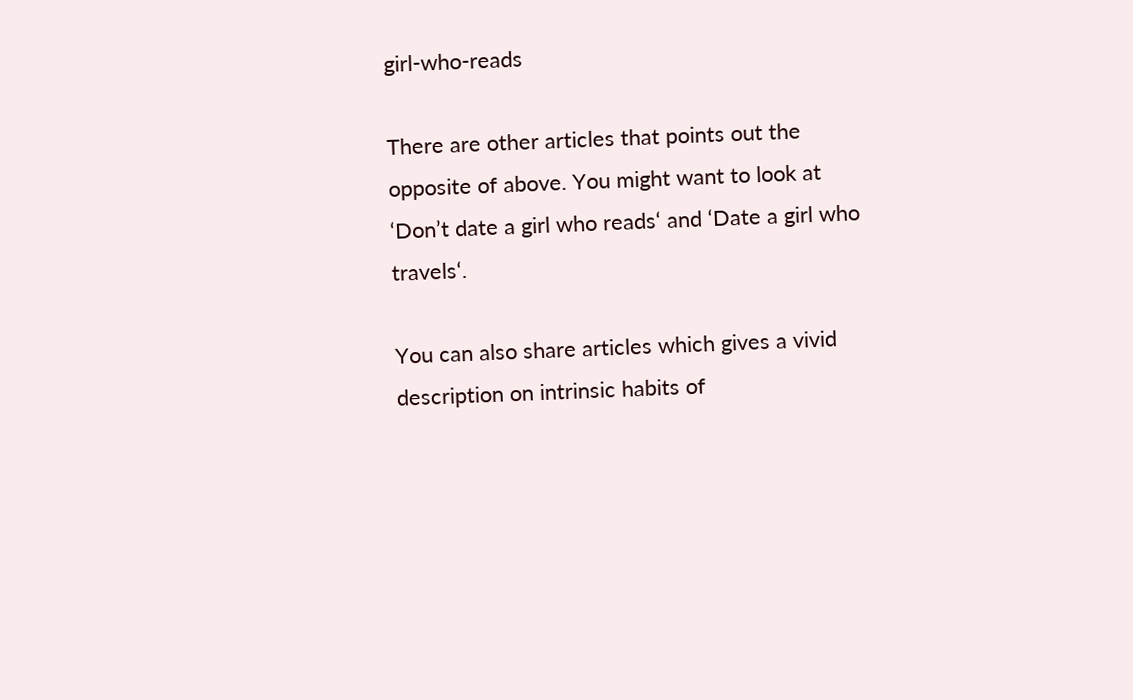girl-who-reads

There are other articles that points out the opposite of above. You might want to look at ‘Don’t date a girl who reads‘ and ‘Date a girl who travels‘.

You can also share articles which gives a vivid description on intrinsic habits of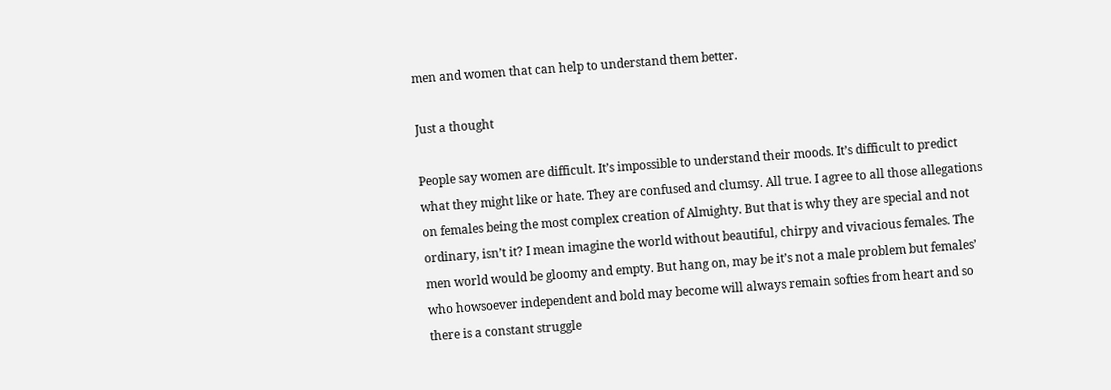men and women that can help to understand them better.

Just a thought

People say women are difficult. It’s impossible to understand their moods. It’s difficult to predict what they might like or hate. They are confused and clumsy. All true. I agree to all those allegations on females being the most complex creation of Almighty. But that is why they are special and not ordinary, isn’t it? I mean imagine the world without beautiful, chirpy and vivacious females. The men world would be gloomy and empty. But hang on, may be it’s not a male problem but females’ who howsoever independent and bold may become will always remain softies from heart and so there is a constant struggle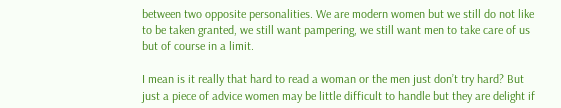between two opposite personalities. We are modern women but we still do not like to be taken granted, we still want pampering, we still want men to take care of us but of course in a limit.

I mean is it really that hard to read a woman or the men just don’t try hard? But just a piece of advice women may be little difficult to handle but they are delight if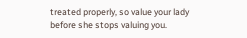treated properly, so value your lady before she stops valuing you.